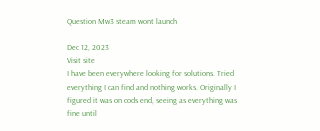Question Mw3 steam wont launch

Dec 12, 2023
Visit site
I have been everywhere looking for solutions. Tried everything I can find and nothing works. Originally I figured it was on cods end, seeing as everything was fine until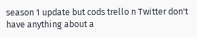season 1 update but cods trello n Twitter don't have anything about a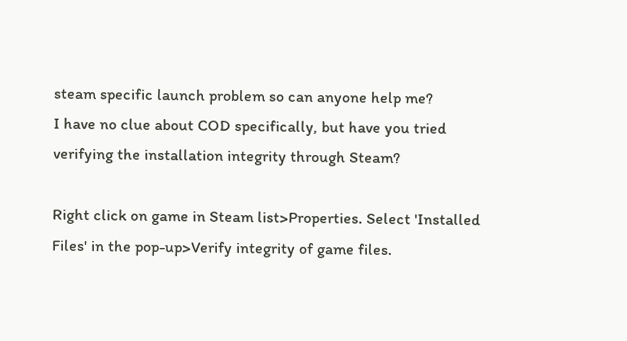steam specific launch problem so can anyone help me?
I have no clue about COD specifically, but have you tried verifying the installation integrity through Steam?

Right click on game in Steam list>Properties. Select 'Installed Files' in the pop-up>Verify integrity of game files.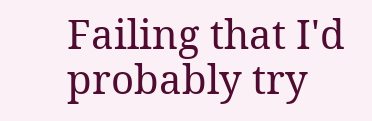Failing that I'd probably try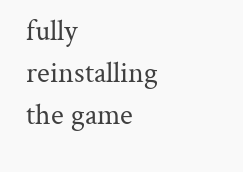fully reinstalling the game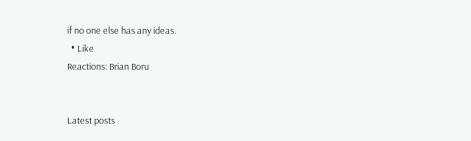if no one else has any ideas.
  • Like
Reactions: Brian Boru


Latest posts